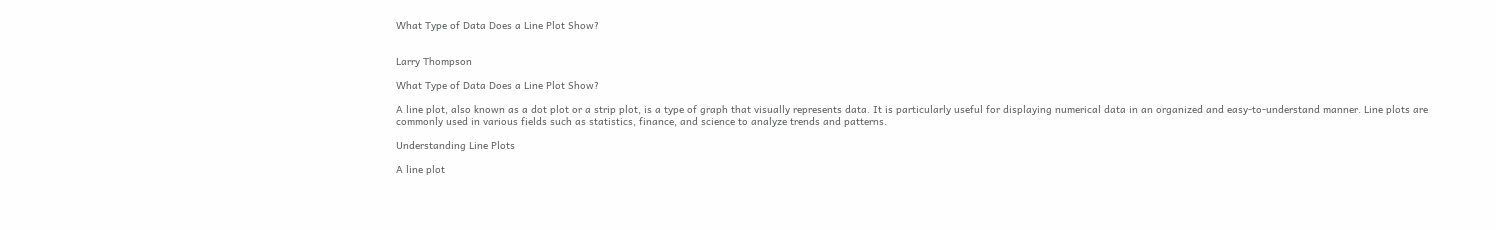What Type of Data Does a Line Plot Show?


Larry Thompson

What Type of Data Does a Line Plot Show?

A line plot, also known as a dot plot or a strip plot, is a type of graph that visually represents data. It is particularly useful for displaying numerical data in an organized and easy-to-understand manner. Line plots are commonly used in various fields such as statistics, finance, and science to analyze trends and patterns.

Understanding Line Plots

A line plot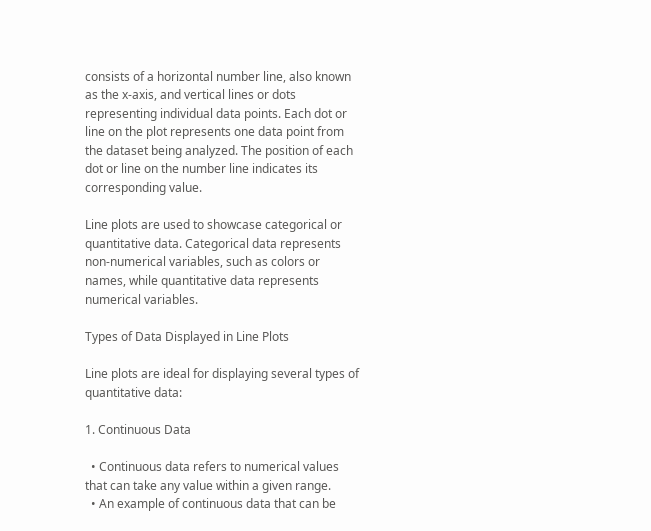consists of a horizontal number line, also known as the x-axis, and vertical lines or dots representing individual data points. Each dot or line on the plot represents one data point from the dataset being analyzed. The position of each dot or line on the number line indicates its corresponding value.

Line plots are used to showcase categorical or quantitative data. Categorical data represents non-numerical variables, such as colors or names, while quantitative data represents numerical variables.

Types of Data Displayed in Line Plots

Line plots are ideal for displaying several types of quantitative data:

1. Continuous Data

  • Continuous data refers to numerical values that can take any value within a given range.
  • An example of continuous data that can be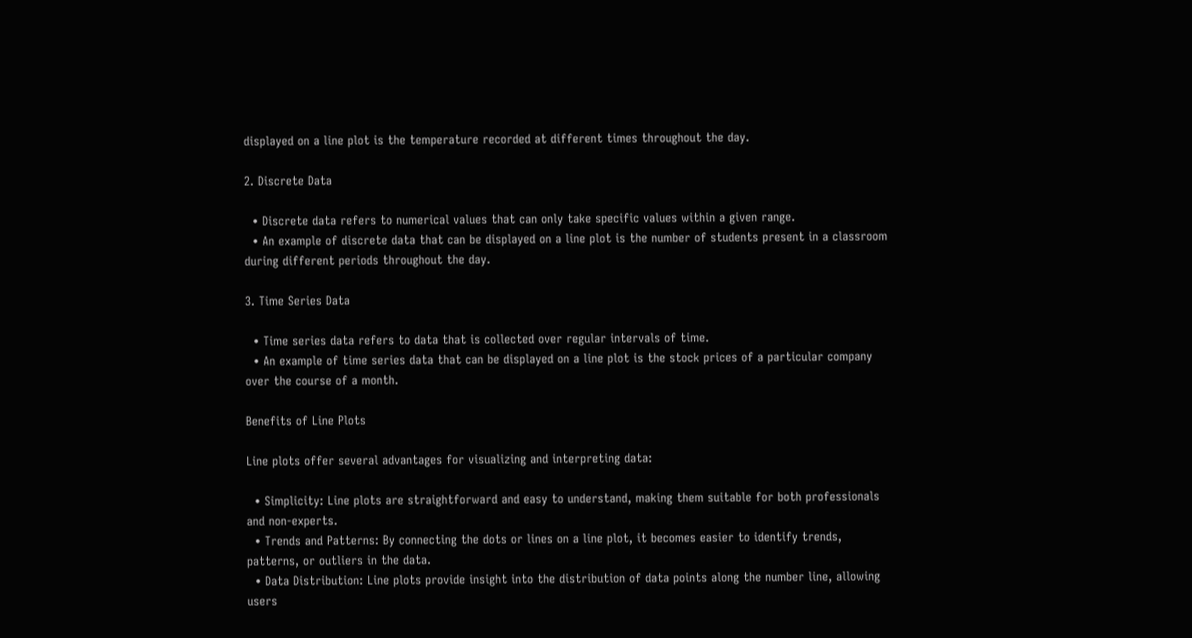displayed on a line plot is the temperature recorded at different times throughout the day.

2. Discrete Data

  • Discrete data refers to numerical values that can only take specific values within a given range.
  • An example of discrete data that can be displayed on a line plot is the number of students present in a classroom during different periods throughout the day.

3. Time Series Data

  • Time series data refers to data that is collected over regular intervals of time.
  • An example of time series data that can be displayed on a line plot is the stock prices of a particular company over the course of a month.

Benefits of Line Plots

Line plots offer several advantages for visualizing and interpreting data:

  • Simplicity: Line plots are straightforward and easy to understand, making them suitable for both professionals and non-experts.
  • Trends and Patterns: By connecting the dots or lines on a line plot, it becomes easier to identify trends, patterns, or outliers in the data.
  • Data Distribution: Line plots provide insight into the distribution of data points along the number line, allowing users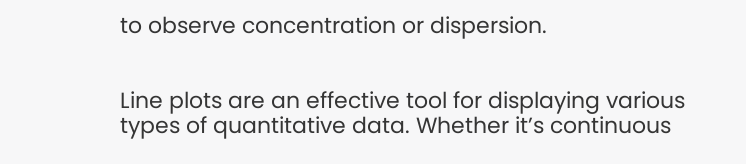to observe concentration or dispersion.


Line plots are an effective tool for displaying various types of quantitative data. Whether it’s continuous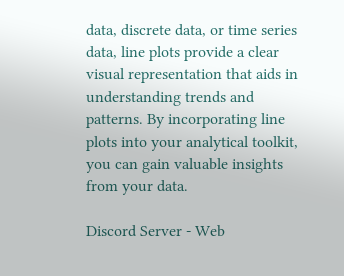data, discrete data, or time series data, line plots provide a clear visual representation that aids in understanding trends and patterns. By incorporating line plots into your analytical toolkit, you can gain valuable insights from your data.

Discord Server - Web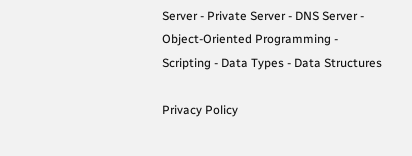Server - Private Server - DNS Server - Object-Oriented Programming - Scripting - Data Types - Data Structures

Privacy Policy